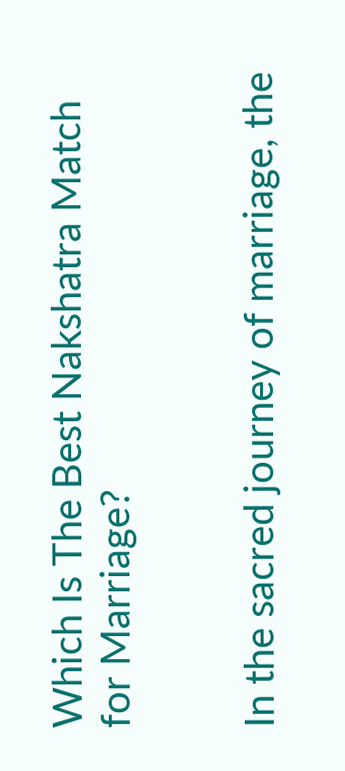Which Is The Best Nakshatra Match for Marriage?


In the sacred journey of marriage, the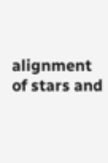alignment of stars and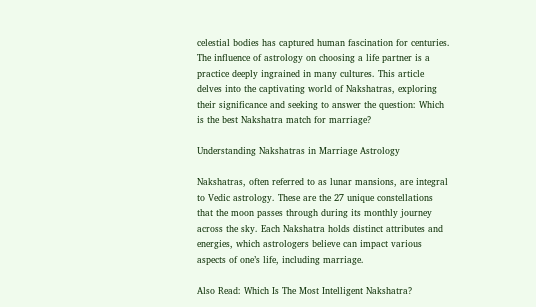celestial bodies has captured human fascination for centuries. The influence of astrology on choosing a life partner is a practice deeply ingrained in many cultures. This article delves into the captivating world of Nakshatras, exploring their significance and seeking to answer the question: Which is the best Nakshatra match for marriage?

Understanding Nakshatras in Marriage Astrology

Nakshatras, often referred to as lunar mansions, are integral to Vedic astrology. These are the 27 unique constellations that the moon passes through during its monthly journey across the sky. Each Nakshatra holds distinct attributes and energies, which astrologers believe can impact various aspects of one’s life, including marriage.

Also Read: Which Is The Most Intelligent Nakshatra?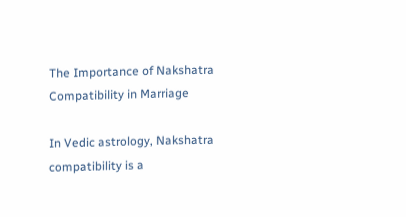The Importance of Nakshatra Compatibility in Marriage

In Vedic astrology, Nakshatra compatibility is a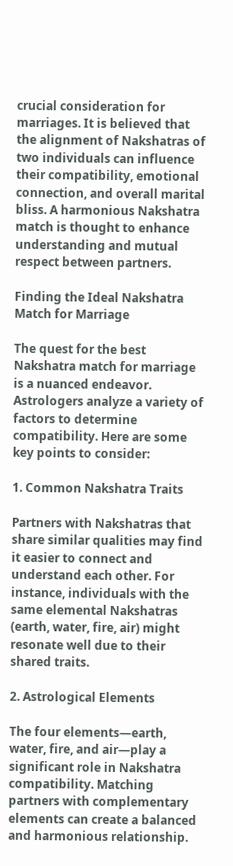crucial consideration for marriages. It is believed that the alignment of Nakshatras of two individuals can influence their compatibility, emotional connection, and overall marital bliss. A harmonious Nakshatra match is thought to enhance understanding and mutual respect between partners.

Finding the Ideal Nakshatra Match for Marriage

The quest for the best Nakshatra match for marriage is a nuanced endeavor. Astrologers analyze a variety of factors to determine compatibility. Here are some key points to consider:

1. Common Nakshatra Traits

Partners with Nakshatras that share similar qualities may find it easier to connect and understand each other. For instance, individuals with the same elemental Nakshatras (earth, water, fire, air) might resonate well due to their shared traits.

2. Astrological Elements

The four elements—earth, water, fire, and air—play a significant role in Nakshatra compatibility. Matching partners with complementary elements can create a balanced and harmonious relationship.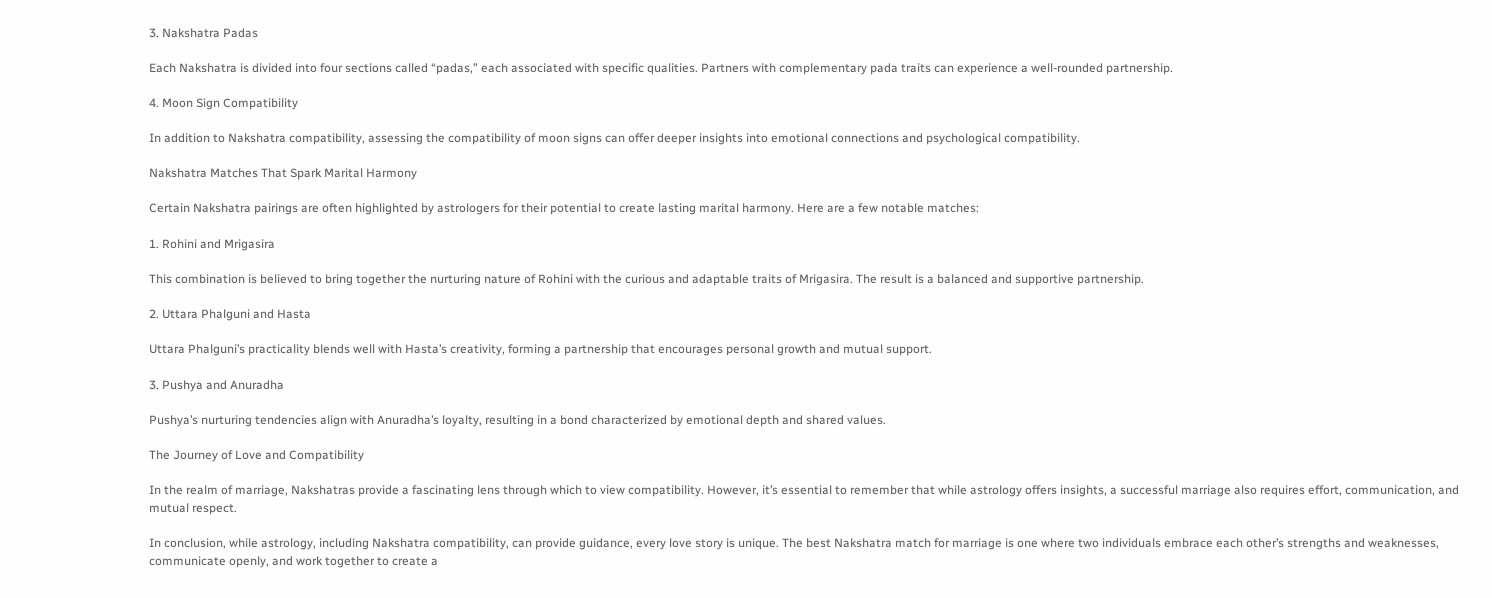3. Nakshatra Padas

Each Nakshatra is divided into four sections called “padas,” each associated with specific qualities. Partners with complementary pada traits can experience a well-rounded partnership.

4. Moon Sign Compatibility

In addition to Nakshatra compatibility, assessing the compatibility of moon signs can offer deeper insights into emotional connections and psychological compatibility.

Nakshatra Matches That Spark Marital Harmony

Certain Nakshatra pairings are often highlighted by astrologers for their potential to create lasting marital harmony. Here are a few notable matches:

1. Rohini and Mrigasira

This combination is believed to bring together the nurturing nature of Rohini with the curious and adaptable traits of Mrigasira. The result is a balanced and supportive partnership.

2. Uttara Phalguni and Hasta

Uttara Phalguni’s practicality blends well with Hasta’s creativity, forming a partnership that encourages personal growth and mutual support.

3. Pushya and Anuradha

Pushya’s nurturing tendencies align with Anuradha’s loyalty, resulting in a bond characterized by emotional depth and shared values.

The Journey of Love and Compatibility

In the realm of marriage, Nakshatras provide a fascinating lens through which to view compatibility. However, it’s essential to remember that while astrology offers insights, a successful marriage also requires effort, communication, and mutual respect.

In conclusion, while astrology, including Nakshatra compatibility, can provide guidance, every love story is unique. The best Nakshatra match for marriage is one where two individuals embrace each other’s strengths and weaknesses, communicate openly, and work together to create a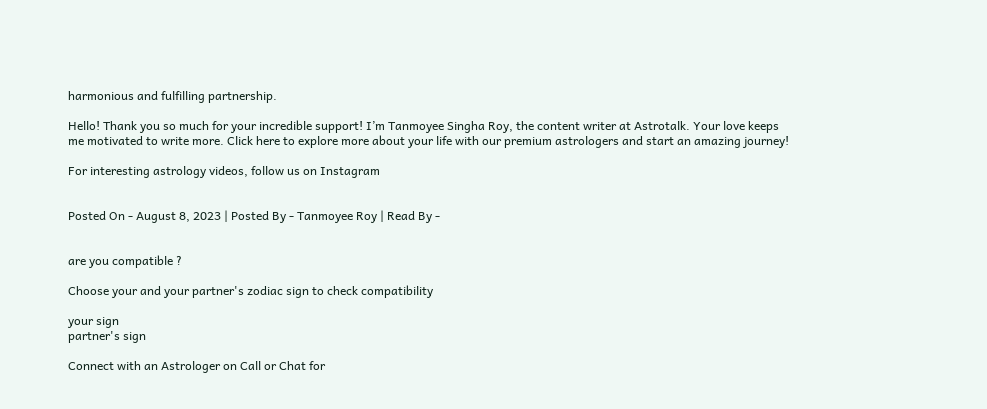harmonious and fulfilling partnership.

Hello! Thank you so much for your incredible support! I’m Tanmoyee Singha Roy, the content writer at Astrotalk. Your love keeps me motivated to write more. Click here to explore more about your life with our premium astrologers and start an amazing journey!

For interesting astrology videos, follow us on Instagram


Posted On - August 8, 2023 | Posted By - Tanmoyee Roy | Read By -


are you compatible ?

Choose your and your partner's zodiac sign to check compatibility

your sign
partner's sign

Connect with an Astrologer on Call or Chat for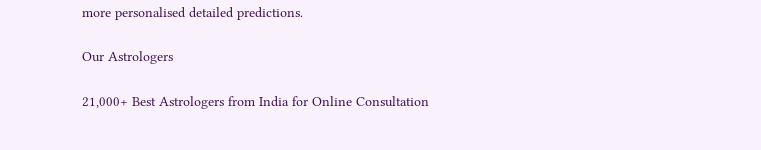more personalised detailed predictions.

Our Astrologers

21,000+ Best Astrologers from India for Online Consultation